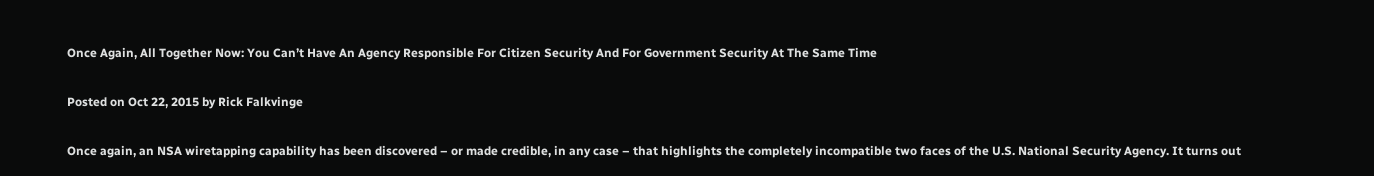Once Again, All Together Now: You Can’t Have An Agency Responsible For Citizen Security And For Government Security At The Same Time

Posted on Oct 22, 2015 by Rick Falkvinge

Once again, an NSA wiretapping capability has been discovered – or made credible, in any case – that highlights the completely incompatible two faces of the U.S. National Security Agency. It turns out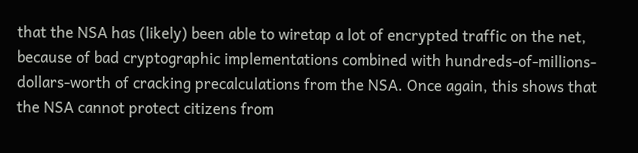that the NSA has (likely) been able to wiretap a lot of encrypted traffic on the net, because of bad cryptographic implementations combined with hundreds-of-millions-dollars-worth of cracking precalculations from the NSA. Once again, this shows that the NSA cannot protect citizens from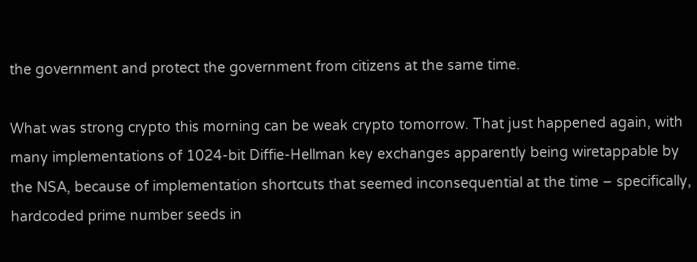the government and protect the government from citizens at the same time.

What was strong crypto this morning can be weak crypto tomorrow. That just happened again, with many implementations of 1024-bit Diffie-Hellman key exchanges apparently being wiretappable by the NSA, because of implementation shortcuts that seemed inconsequential at the time – specifically, hardcoded prime number seeds in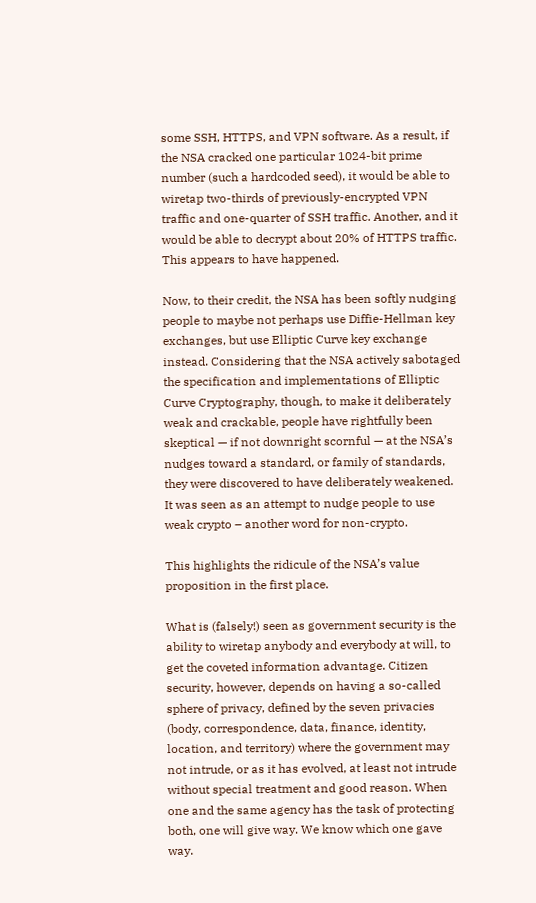some SSH, HTTPS, and VPN software. As a result, if the NSA cracked one particular 1024-bit prime number (such a hardcoded seed), it would be able to wiretap two-thirds of previously-encrypted VPN traffic and one-quarter of SSH traffic. Another, and it would be able to decrypt about 20% of HTTPS traffic. This appears to have happened.

Now, to their credit, the NSA has been softly nudging people to maybe not perhaps use Diffie-Hellman key exchanges, but use Elliptic Curve key exchange instead. Considering that the NSA actively sabotaged the specification and implementations of Elliptic Curve Cryptography, though, to make it deliberately weak and crackable, people have rightfully been skeptical — if not downright scornful — at the NSA’s nudges toward a standard, or family of standards, they were discovered to have deliberately weakened. It was seen as an attempt to nudge people to use weak crypto – another word for non-crypto.

This highlights the ridicule of the NSA’s value proposition in the first place.

What is (falsely!) seen as government security is the ability to wiretap anybody and everybody at will, to get the coveted information advantage. Citizen security, however, depends on having a so-called sphere of privacy, defined by the seven privacies (body, correspondence, data, finance, identity, location, and territory) where the government may not intrude, or as it has evolved, at least not intrude without special treatment and good reason. When one and the same agency has the task of protecting both, one will give way. We know which one gave way.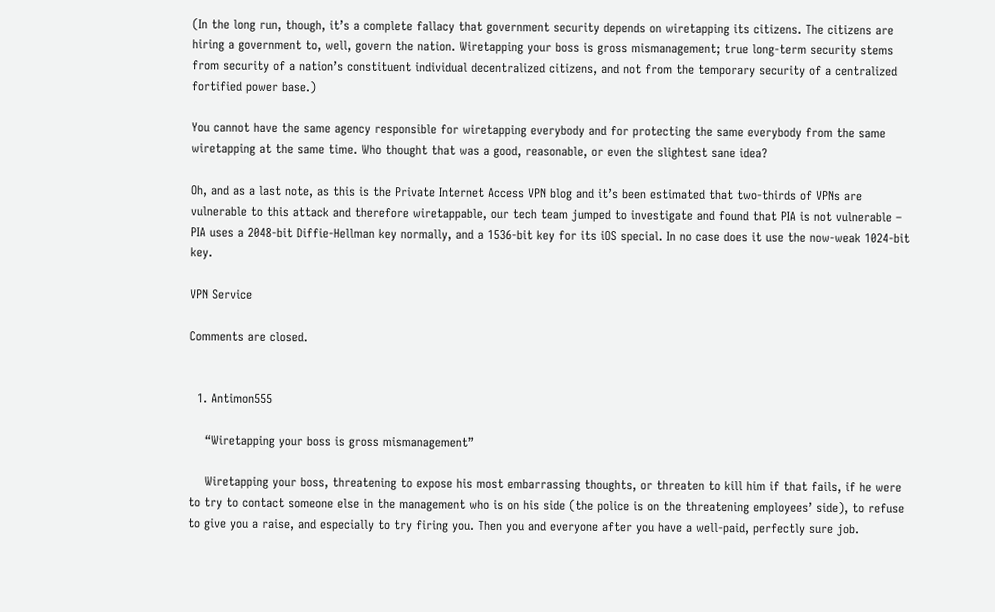(In the long run, though, it’s a complete fallacy that government security depends on wiretapping its citizens. The citizens are hiring a government to, well, govern the nation. Wiretapping your boss is gross mismanagement; true long-term security stems from security of a nation’s constituent individual decentralized citizens, and not from the temporary security of a centralized fortified power base.)

You cannot have the same agency responsible for wiretapping everybody and for protecting the same everybody from the same wiretapping at the same time. Who thought that was a good, reasonable, or even the slightest sane idea?

Oh, and as a last note, as this is the Private Internet Access VPN blog and it’s been estimated that two-thirds of VPNs are vulnerable to this attack and therefore wiretappable, our tech team jumped to investigate and found that PIA is not vulnerable – PIA uses a 2048-bit Diffie-Hellman key normally, and a 1536-bit key for its iOS special. In no case does it use the now-weak 1024-bit key.

VPN Service

Comments are closed.


  1. Antimon555

    “Wiretapping your boss is gross mismanagement”

    Wiretapping your boss, threatening to expose his most embarrassing thoughts, or threaten to kill him if that fails, if he were to try to contact someone else in the management who is on his side (the police is on the threatening employees’ side), to refuse to give you a raise, and especially to try firing you. Then you and everyone after you have a well-paid, perfectly sure job.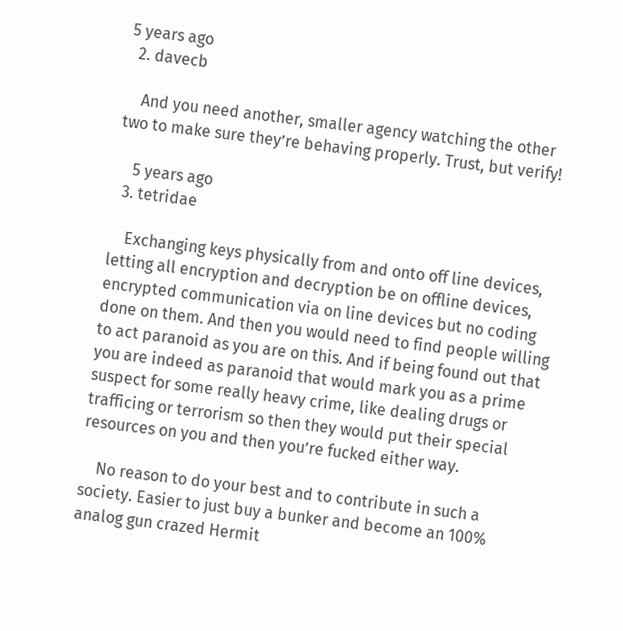5 years ago
  2. davecb

    And you need another, smaller agency watching the other two to make sure they’re behaving properly. Trust, but verify!

    5 years ago
  3. tetridae

    Exchanging keys physically from and onto off line devices, letting all encryption and decryption be on offline devices, encrypted communication via on line devices but no coding done on them. And then you would need to find people willing to act paranoid as you are on this. And if being found out that you are indeed as paranoid that would mark you as a prime suspect for some really heavy crime, like dealing drugs or trafficing or terrorism so then they would put their special resources on you and then you’re fucked either way.

    No reason to do your best and to contribute in such a society. Easier to just buy a bunker and become an 100% analog gun crazed Hermit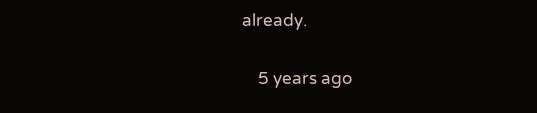already.

    5 years ago